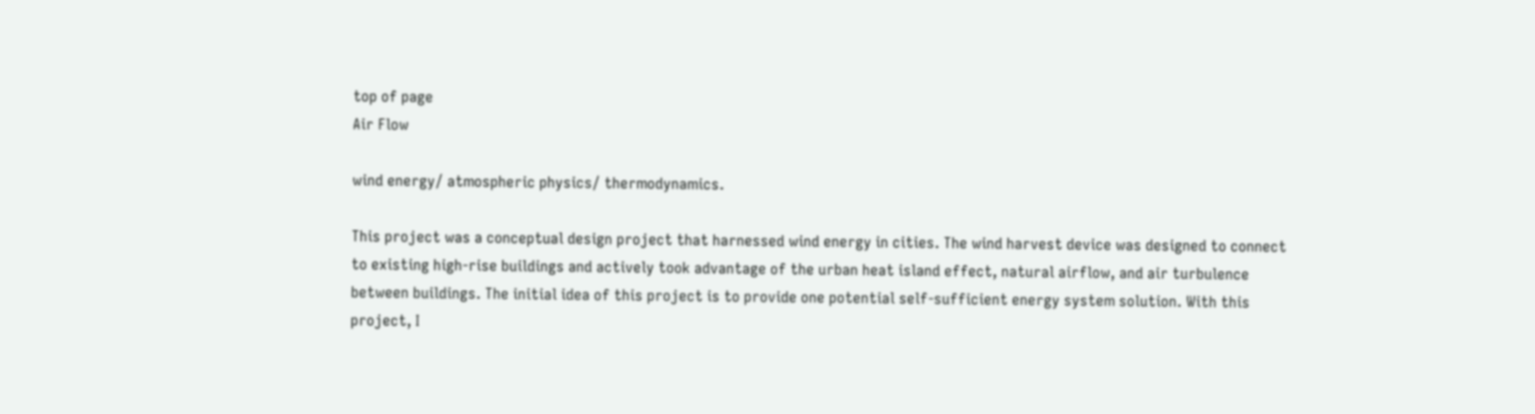top of page
Air Flow

wind energy/ atmospheric physics/ thermodynamics.

This project was a conceptual design project that harnessed wind energy in cities. The wind harvest device was designed to connect to existing high-rise buildings and actively took advantage of the urban heat island effect, natural airflow, and air turbulence between buildings. The initial idea of this project is to provide one potential self-sufficient energy system solution. With this project, I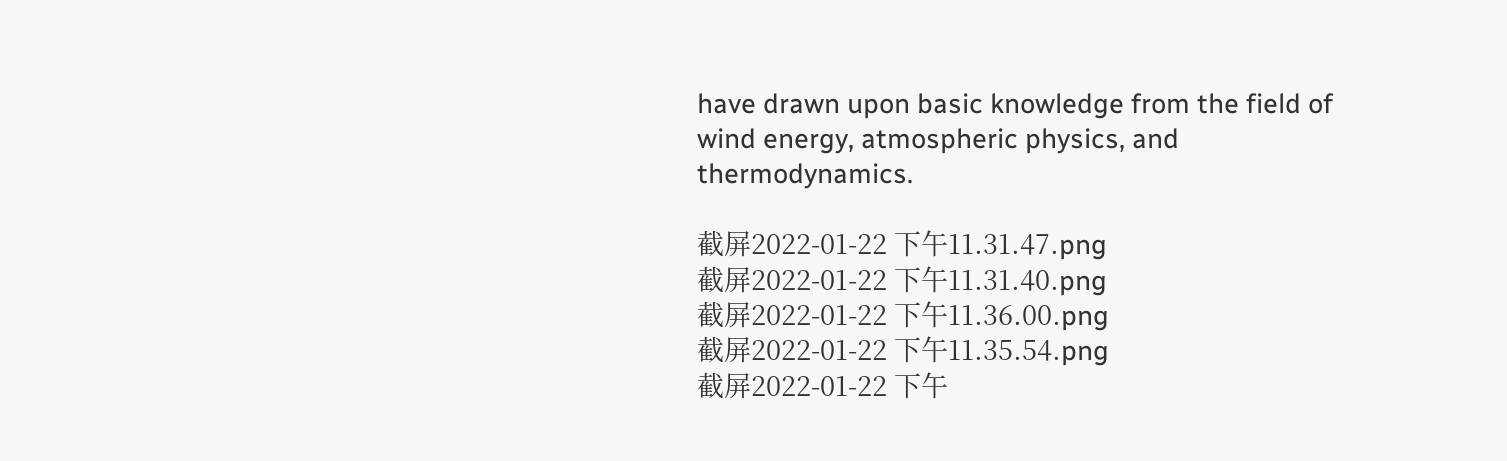have drawn upon basic knowledge from the field of wind energy, atmospheric physics, and thermodynamics.

截屏2022-01-22 下午11.31.47.png
截屏2022-01-22 下午11.31.40.png
截屏2022-01-22 下午11.36.00.png
截屏2022-01-22 下午11.35.54.png
截屏2022-01-22 下午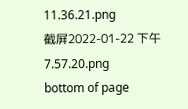11.36.21.png
截屏2022-01-22 下午7.57.20.png
bottom of page